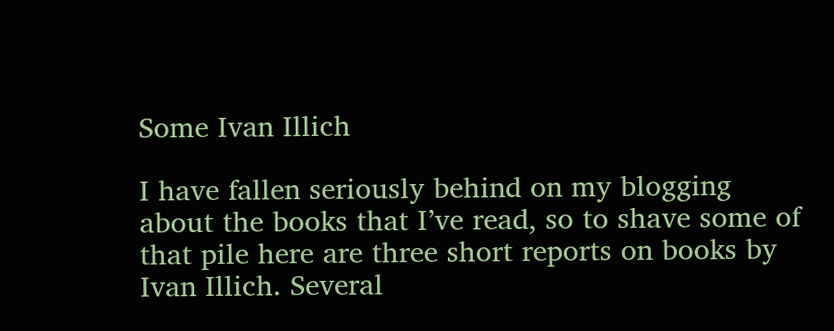Some Ivan Illich

I have fallen seriously behind on my blogging about the books that I’ve read, so to shave some of that pile here are three short reports on books by Ivan Illich. Several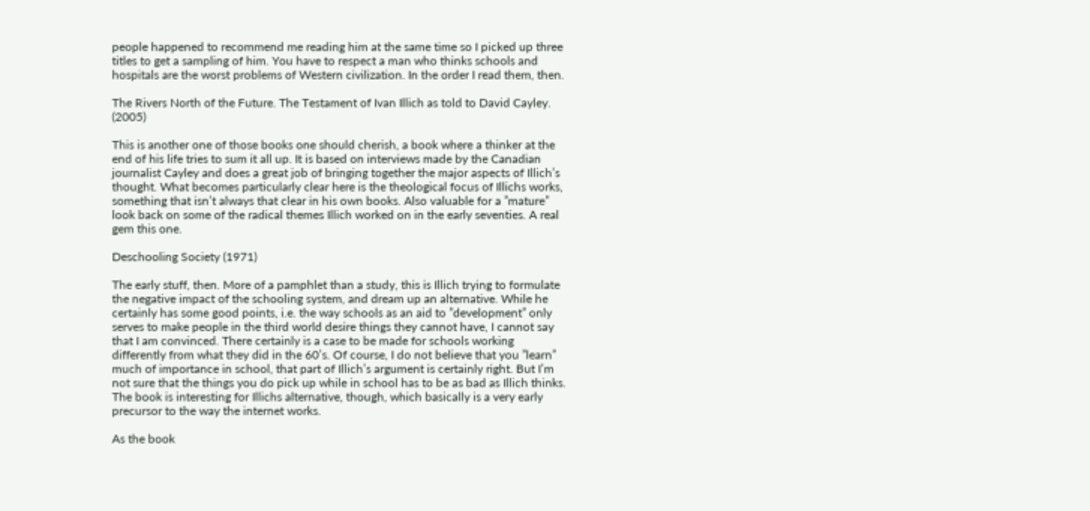people happened to recommend me reading him at the same time so I picked up three titles to get a sampling of him. You have to respect a man who thinks schools and hospitals are the worst problems of Western civilization. In the order I read them, then.

The Rivers North of the Future. The Testament of Ivan Illich as told to David Cayley. (2005)

This is another one of those books one should cherish, a book where a thinker at the end of his life tries to sum it all up. It is based on interviews made by the Canadian journalist Cayley and does a great job of bringing together the major aspects of Illich’s thought. What becomes particularly clear here is the theological focus of Illichs works, something that isn’t always that clear in his own books. Also valuable for a ”mature” look back on some of the radical themes Illich worked on in the early seventies. A real gem this one.

Deschooling Society (1971)

The early stuff, then. More of a pamphlet than a study, this is Illich trying to formulate the negative impact of the schooling system, and dream up an alternative. While he certainly has some good points, i.e. the way schools as an aid to ”development” only serves to make people in the third world desire things they cannot have, I cannot say that I am convinced. There certainly is a case to be made for schools working differently from what they did in the 60’s. Of course, I do not believe that you ”learn” much of importance in school, that part of Illich’s argument is certainly right. But I’m not sure that the things you do pick up while in school has to be as bad as Illich thinks. The book is interesting for Illichs alternative, though, which basically is a very early precursor to the way the internet works.

As the book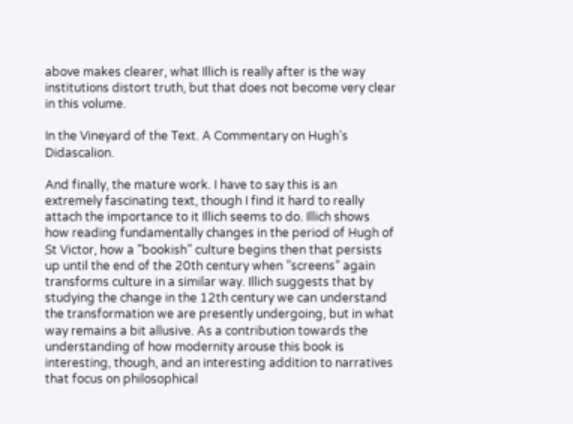above makes clearer, what Illich is really after is the way institutions distort truth, but that does not become very clear in this volume.

In the Vineyard of the Text. A Commentary on Hugh’s Didascalion.

And finally, the mature work. I have to say this is an extremely fascinating text, though I find it hard to really attach the importance to it Illich seems to do. Illich shows how reading fundamentally changes in the period of Hugh of St Victor, how a ”bookish” culture begins then that persists up until the end of the 20th century when ”screens” again transforms culture in a similar way. Illich suggests that by studying the change in the 12th century we can understand the transformation we are presently undergoing, but in what way remains a bit allusive. As a contribution towards the understanding of how modernity arouse this book is interesting, though, and an interesting addition to narratives that focus on philosophical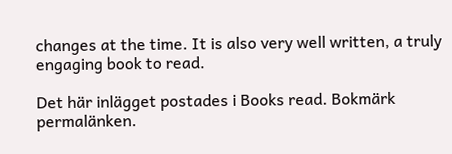changes at the time. It is also very well written, a truly engaging book to read.

Det här inlägget postades i Books read. Bokmärk permalänken.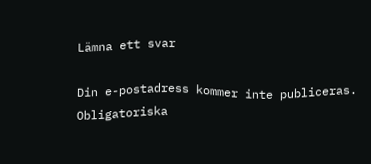Lämna ett svar

Din e-postadress kommer inte publiceras. Obligatoriska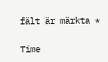fält är märkta *

Time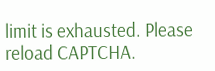limit is exhausted. Please reload CAPTCHA.